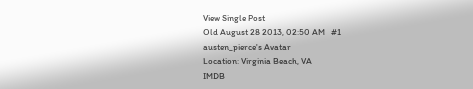View Single Post
Old August 28 2013, 02:50 AM   #1
austen_pierce's Avatar
Location: Virginia Beach, VA
IMDB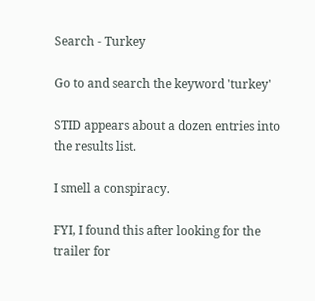Search - Turkey

Go to and search the keyword 'turkey'

STID appears about a dozen entries into the results list.

I smell a conspiracy.

FYI, I found this after looking for the trailer for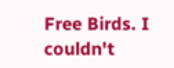Free Birds. I couldn't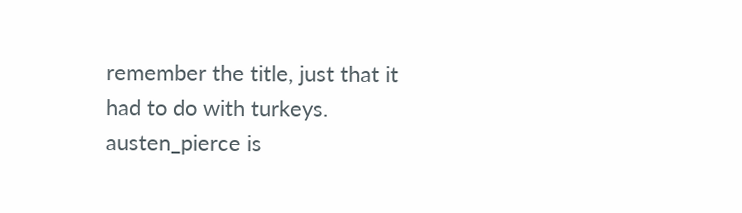remember the title, just that it had to do with turkeys.
austen_pierce is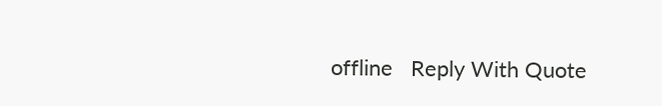offline   Reply With Quote